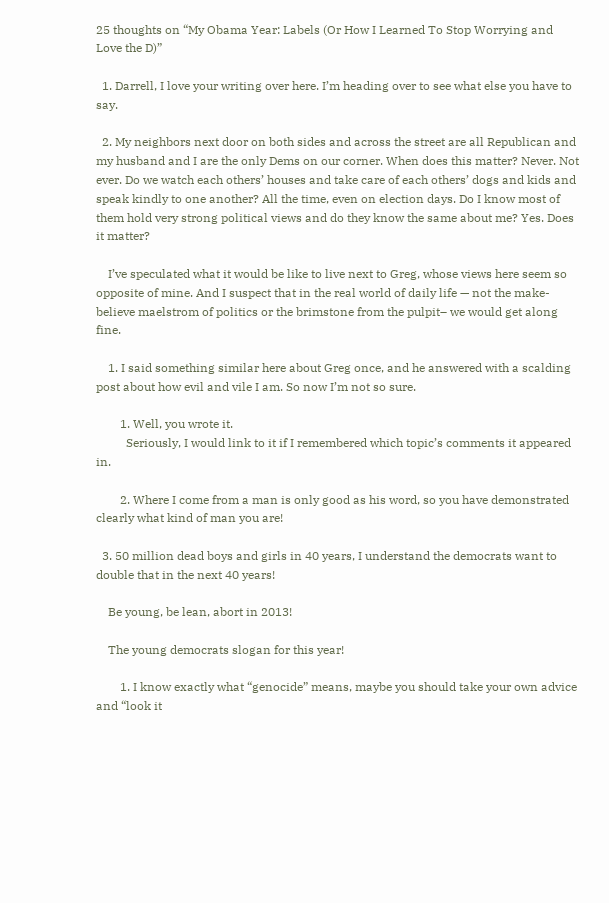25 thoughts on “My Obama Year: Labels (Or How I Learned To Stop Worrying and Love the D)”

  1. Darrell, I love your writing over here. I’m heading over to see what else you have to say.

  2. My neighbors next door on both sides and across the street are all Republican and my husband and I are the only Dems on our corner. When does this matter? Never. Not ever. Do we watch each others’ houses and take care of each others’ dogs and kids and speak kindly to one another? All the time, even on election days. Do I know most of them hold very strong political views and do they know the same about me? Yes. Does it matter?

    I’ve speculated what it would be like to live next to Greg, whose views here seem so opposite of mine. And I suspect that in the real world of daily life — not the make-believe maelstrom of politics or the brimstone from the pulpit– we would get along fine.

    1. I said something similar here about Greg once, and he answered with a scalding post about how evil and vile I am. So now I’m not so sure.

        1. Well, you wrote it.
          Seriously, I would link to it if I remembered which topic’s comments it appeared in.

        2. Where I come from a man is only good as his word, so you have demonstrated clearly what kind of man you are!

  3. 50 million dead boys and girls in 40 years, I understand the democrats want to double that in the next 40 years!

    Be young, be lean, abort in 2013!

    The young democrats slogan for this year!

        1. I know exactly what “genocide” means, maybe you should take your own advice and “look it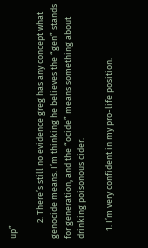up”

        2. There’s still no evidence greg has any concept what genocide means. I’m thinking he believes the “gen” stands for generation, and the “ocide” means something about drinking poisonous cider.

    1. I’m very confident in my pro-life position.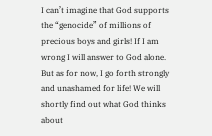I can’t imagine that God supports the “genocide” of millions of precious boys and girls! If I am wrong I will answer to God alone. But as for now, I go forth strongly and unashamed for life! We will shortly find out what God thinks about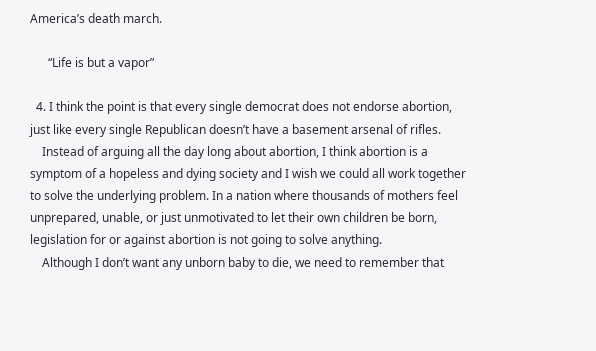America’s death march.

      “Life is but a vapor”

  4. I think the point is that every single democrat does not endorse abortion, just like every single Republican doesn’t have a basement arsenal of rifles.
    Instead of arguing all the day long about abortion, I think abortion is a symptom of a hopeless and dying society and I wish we could all work together to solve the underlying problem. In a nation where thousands of mothers feel unprepared, unable, or just unmotivated to let their own children be born, legislation for or against abortion is not going to solve anything.
    Although I don’t want any unborn baby to die, we need to remember that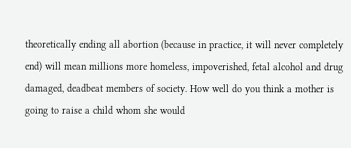theoretically ending all abortion (because in practice, it will never completely end) will mean millions more homeless, impoverished, fetal alcohol and drug damaged, deadbeat members of society. How well do you think a mother is going to raise a child whom she would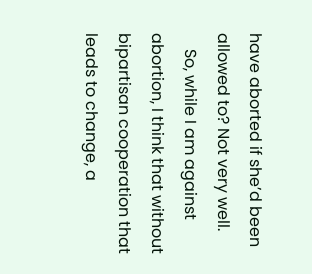have aborted if she’d been allowed to? Not very well.
    So, while I am against abortion, I think that without bipartisan cooperation that leads to change, a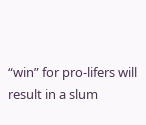“win” for pro-lifers will result in a slum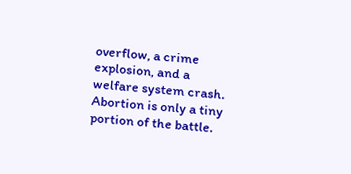overflow, a crime explosion, and a welfare system crash. Abortion is only a tiny portion of the battle.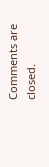Comments are closed.